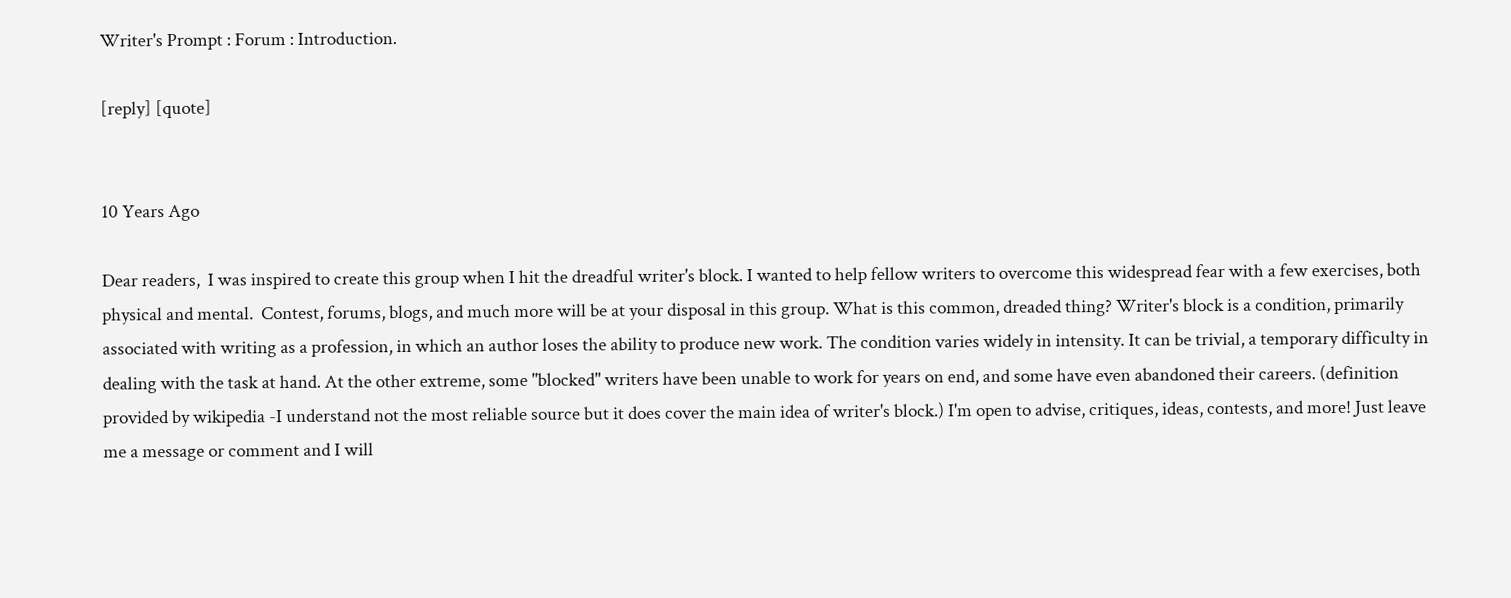Writer's Prompt : Forum : Introduction.

[reply] [quote]


10 Years Ago

Dear readers,  I was inspired to create this group when I hit the dreadful writer's block. I wanted to help fellow writers to overcome this widespread fear with a few exercises, both physical and mental.  Contest, forums, blogs, and much more will be at your disposal in this group. What is this common, dreaded thing? Writer's block is a condition, primarily associated with writing as a profession, in which an author loses the ability to produce new work. The condition varies widely in intensity. It can be trivial, a temporary difficulty in dealing with the task at hand. At the other extreme, some "blocked" writers have been unable to work for years on end, and some have even abandoned their careers. (definition provided by wikipedia -I understand not the most reliable source but it does cover the main idea of writer's block.) I'm open to advise, critiques, ideas, contests, and more! Just leave me a message or comment and I will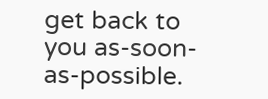get back to you as-soon-as-possible.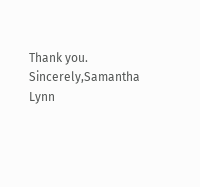Thank you. Sincerely,Samantha Lynn